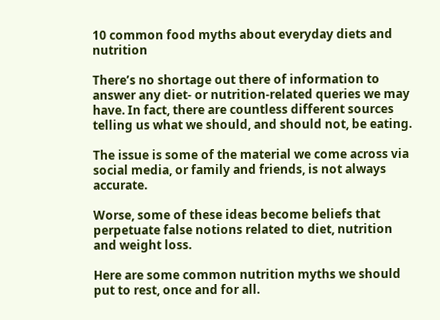10 common food myths about everyday diets and nutrition

There’s no shortage out there of information to answer any diet- or nutrition-related queries we may have. In fact, there are countless different sources telling us what we should, and should not, be eating.

The issue is some of the material we come across via social media, or family and friends, is not always accurate.

Worse, some of these ideas become beliefs that perpetuate false notions related to diet, nutrition and weight loss.

Here are some common nutrition myths we should put to rest, once and for all.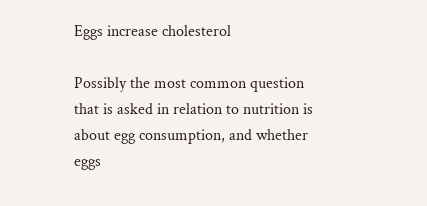Eggs increase cholesterol

Possibly the most common question that is asked in relation to nutrition is about egg consumption, and whether eggs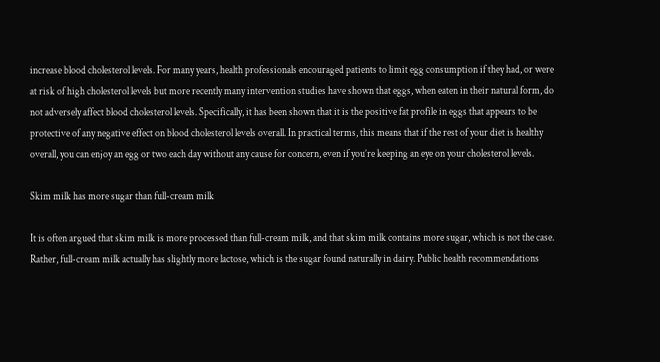increase blood cholesterol levels. For many years, health professionals encouraged patients to limit egg consumption if they had, or were at risk of high cholesterol levels but more recently many intervention studies have shown that eggs, when eaten in their natural form, do not adversely affect blood cholesterol levels. Specifically, it has been shown that it is the positive fat profile in eggs that appears to be protective of any negative effect on blood cholesterol levels overall. In practical terms, this means that if the rest of your diet is healthy overall, you can enjoy an egg or two each day without any cause for concern, even if you’re keeping an eye on your cholesterol levels.

Skim milk has more sugar than full-cream milk

It is often argued that skim milk is more processed than full-cream milk, and that skim milk contains more sugar, which is not the case. Rather, full-cream milk actually has slightly more lactose, which is the sugar found naturally in dairy. Public health recommendations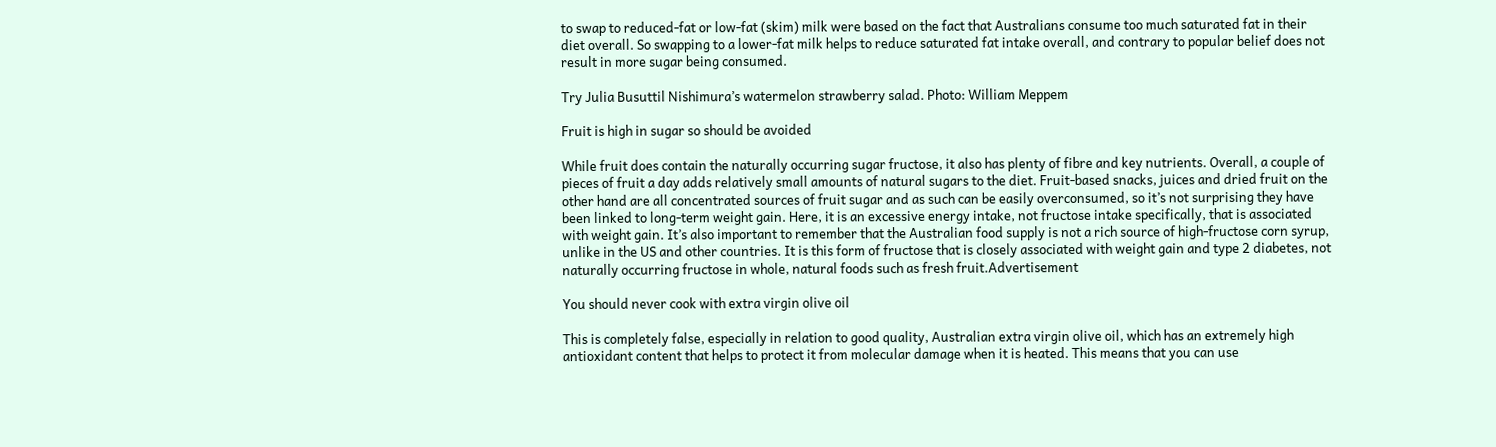to swap to reduced-fat or low-fat (skim) milk were based on the fact that Australians consume too much saturated fat in their diet overall. So swapping to a lower-fat milk helps to reduce saturated fat intake overall, and contrary to popular belief does not result in more sugar being consumed.

Try Julia Busuttil Nishimura’s watermelon strawberry salad. Photo: William Meppem

Fruit is high in sugar so should be avoided

While fruit does contain the naturally occurring sugar fructose, it also has plenty of fibre and key nutrients. Overall, a couple of pieces of fruit a day adds relatively small amounts of natural sugars to the diet. Fruit-based snacks, juices and dried fruit on the other hand are all concentrated sources of fruit sugar and as such can be easily overconsumed, so it’s not surprising they have been linked to long-term weight gain. Here, it is an excessive energy intake, not fructose intake specifically, that is associated with weight gain. It’s also important to remember that the Australian food supply is not a rich source of high-fructose corn syrup, unlike in the US and other countries. It is this form of fructose that is closely associated with weight gain and type 2 diabetes, not naturally occurring fructose in whole, natural foods such as fresh fruit.Advertisement

You should never cook with extra virgin olive oil

This is completely false, especially in relation to good quality, Australian extra virgin olive oil, which has an extremely high antioxidant content that helps to protect it from molecular damage when it is heated. This means that you can use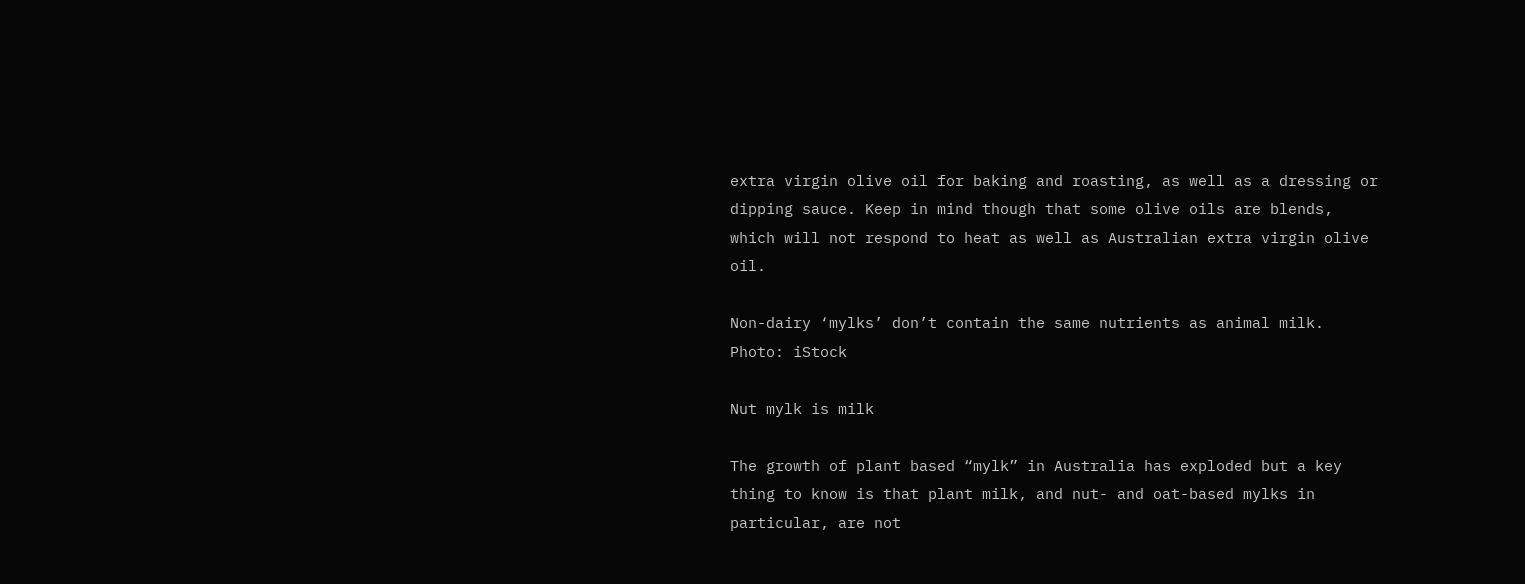extra virgin olive oil for baking and roasting, as well as a dressing or dipping sauce. Keep in mind though that some olive oils are blends, which will not respond to heat as well as Australian extra virgin olive oil.

Non-dairy ‘mylks’ don’t contain the same nutrients as animal milk. Photo: iStock

Nut mylk is milk

The growth of plant based “mylk” in Australia has exploded but a key thing to know is that plant milk, and nut- and oat-based mylks in particular, are not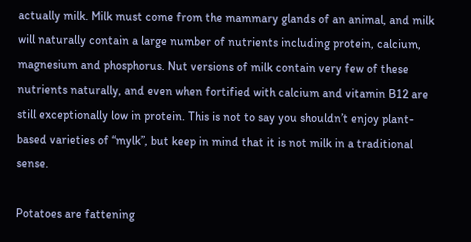actually milk. Milk must come from the mammary glands of an animal, and milk will naturally contain a large number of nutrients including protein, calcium, magnesium and phosphorus. Nut versions of milk contain very few of these nutrients naturally, and even when fortified with calcium and vitamin B12 are still exceptionally low in protein. This is not to say you shouldn’t enjoy plant-based varieties of “mylk”, but keep in mind that it is not milk in a traditional sense.

Potatoes are fattening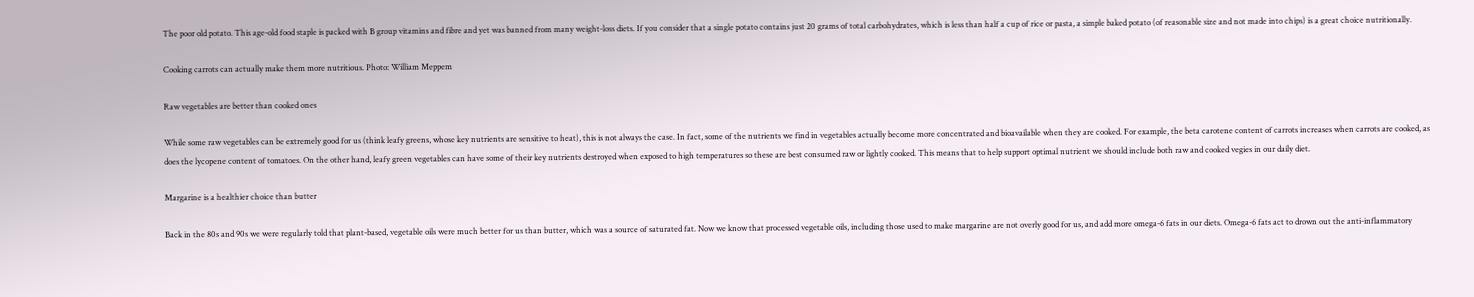The poor old potato. This age-old food staple is packed with B group vitamins and fibre and yet was banned from many weight-loss diets. If you consider that a single potato contains just 20 grams of total carbohydrates, which is less than half a cup of rice or pasta, a simple baked potato (of reasonable size and not made into chips) is a great choice nutritionally.

Cooking carrots can actually make them more nutritious. Photo: William Meppem

Raw vegetables are better than cooked ones

While some raw vegetables can be extremely good for us (think leafy greens, whose key nutrients are sensitive to heat), this is not always the case. In fact, some of the nutrients we find in vegetables actually become more concentrated and bioavailable when they are cooked. For example, the beta carotene content of carrots increases when carrots are cooked, as does the lycopene content of tomatoes. On the other hand, leafy green vegetables can have some of their key nutrients destroyed when exposed to high temperatures so these are best consumed raw or lightly cooked. This means that to help support optimal nutrient we should include both raw and cooked vegies in our daily diet.

Margarine is a healthier choice than butter

Back in the 80s and 90s we were regularly told that plant-based, vegetable oils were much better for us than butter, which was a source of saturated fat. Now we know that processed vegetable oils, including those used to make margarine are not overly good for us, and add more omega-6 fats in our diets. Omega-6 fats act to drown out the anti-inflammatory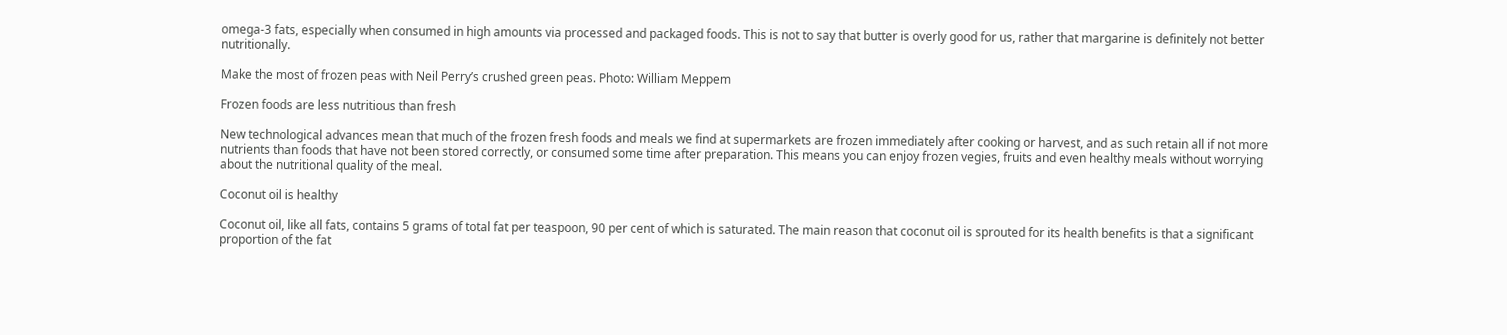omega-3 fats, especially when consumed in high amounts via processed and packaged foods. This is not to say that butter is overly good for us, rather that margarine is definitely not better nutritionally.

Make the most of frozen peas with Neil Perry’s crushed green peas. Photo: William Meppem

Frozen foods are less nutritious than fresh

New technological advances mean that much of the frozen fresh foods and meals we find at supermarkets are frozen immediately after cooking or harvest, and as such retain all if not more nutrients than foods that have not been stored correctly, or consumed some time after preparation. This means you can enjoy frozen vegies, fruits and even healthy meals without worrying about the nutritional quality of the meal.

Coconut oil is healthy

Coconut oil, like all fats, contains 5 grams of total fat per teaspoon, 90 per cent of which is saturated. The main reason that coconut oil is sprouted for its health benefits is that a significant proportion of the fat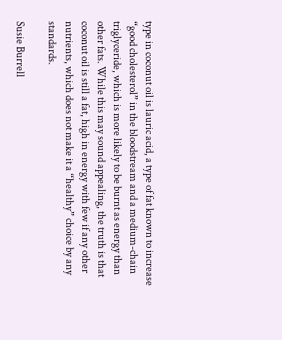type in coconut oil is lauric acid, a type of fat known to increase “good cholesterol” in the bloodstream and a medium-chain triglyceride, which is more likely to be burnt as energy than other fats. While this may sound appealing, the truth is that coconut oil is still a fat, high in energy with few if any other nutrients, which does not make it a “healthy” choice by any standards.

Susie Burrell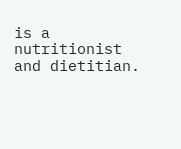is a nutritionist and dietitian.